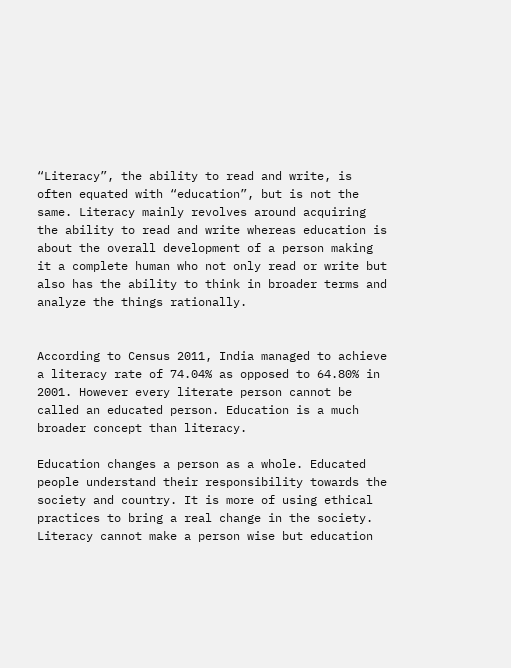“Literacy”, the ability to read and write, is often equated with “education”, but is not the same. Literacy mainly revolves around acquiring the ability to read and write whereas education is about the overall development of a person making it a complete human who not only read or write but also has the ability to think in broader terms and analyze the things rationally.


According to Census 2011, India managed to achieve a literacy rate of 74.04% as opposed to 64.80% in 2001. However every literate person cannot be called an educated person. Education is a much broader concept than literacy.

Education changes a person as a whole. Educated people understand their responsibility towards the society and country. It is more of using ethical practices to bring a real change in the society. Literacy cannot make a person wise but education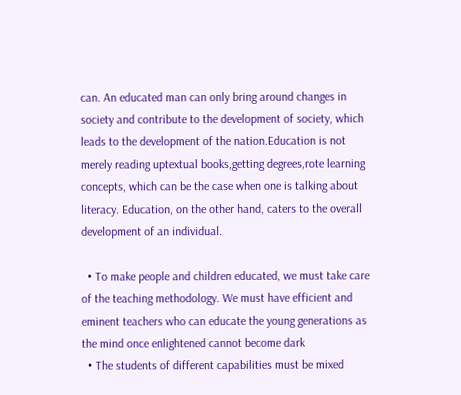can. An educated man can only bring around changes in society and contribute to the development of society, which leads to the development of the nation.Education is not merely reading uptextual books,getting degrees,rote learning concepts, which can be the case when one is talking about literacy. Education, on the other hand, caters to the overall development of an individual.

  • To make people and children educated, we must take care of the teaching methodology. We must have efficient and eminent teachers who can educate the young generations as the mind once enlightened cannot become dark
  • The students of different capabilities must be mixed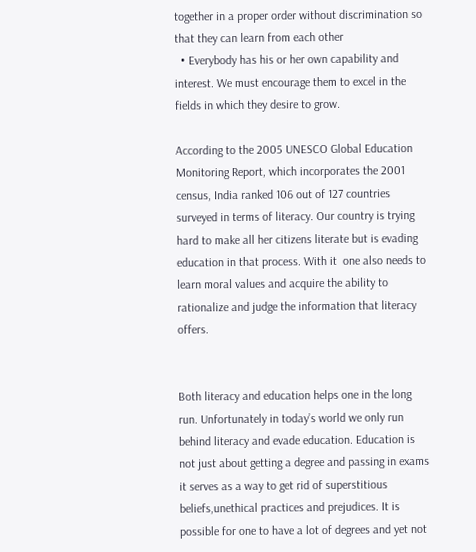together in a proper order without discrimination so that they can learn from each other
  • Everybody has his or her own capability and interest. We must encourage them to excel in the fields in which they desire to grow.

According to the 2005 UNESCO Global Education Monitoring Report, which incorporates the 2001 census, India ranked 106 out of 127 countries surveyed in terms of literacy. Our country is trying hard to make all her citizens literate but is evading education in that process. With it  one also needs to learn moral values and acquire the ability to rationalize and judge the information that literacy offers.


Both literacy and education helps one in the long run. Unfortunately in today’s world we only run behind literacy and evade education. Education is not just about getting a degree and passing in exams it serves as a way to get rid of superstitious beliefs,unethical practices and prejudices. It is possible for one to have a lot of degrees and yet not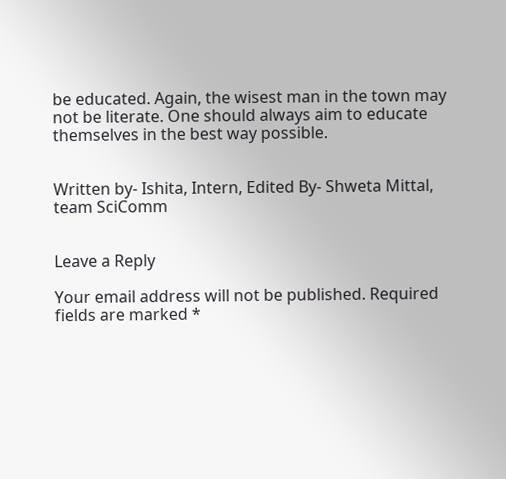be educated. Again, the wisest man in the town may not be literate. One should always aim to educate themselves in the best way possible.


Written by- Ishita, Intern, Edited By- Shweta Mittal, team SciComm


Leave a Reply

Your email address will not be published. Required fields are marked *